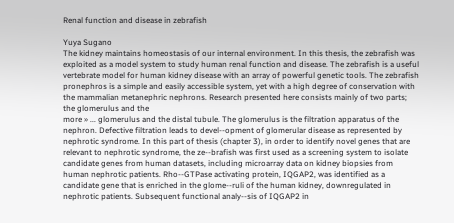Renal function and disease in zebrafish

Yuya Sugano
The kidney maintains homeostasis of our internal environment. In this thesis, the zebrafish was exploited as a model system to study human renal function and disease. The zebrafish is a useful vertebrate model for human kidney disease with an array of powerful genetic tools. The zebrafish pronephros is a simple and easily accessible system, yet with a high degree of conservation with the mammalian metanephric nephrons. Research presented here consists mainly of two parts; the glomerulus and the
more » ... glomerulus and the distal tubule. The glomerulus is the filtration apparatus of the nephron. Defective filtration leads to devel--opment of glomerular disease as represented by nephrotic syndrome. In this part of thesis (chapter 3), in order to identify novel genes that are relevant to nephrotic syndrome, the ze--brafish was first used as a screening system to isolate candidate genes from human datasets, including microarray data on kidney biopsies from human nephrotic patients. Rho--GTPase activating protein, IQGAP2, was identified as a candidate gene that is enriched in the glome--ruli of the human kidney, downregulated in nephrotic patients. Subsequent functional analy--sis of IQGAP2 in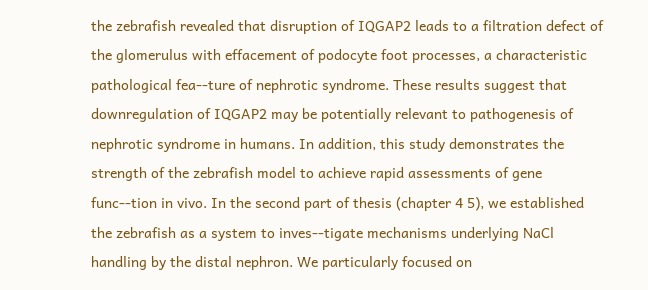the zebrafish revealed that disruption of IQGAP2 leads to a filtration defect of the glomerulus with effacement of podocyte foot processes, a characteristic pathological fea--ture of nephrotic syndrome. These results suggest that downregulation of IQGAP2 may be potentially relevant to pathogenesis of nephrotic syndrome in humans. In addition, this study demonstrates the strength of the zebrafish model to achieve rapid assessments of gene func--tion in vivo. In the second part of thesis (chapter 4 5), we established the zebrafish as a system to inves--tigate mechanisms underlying NaCl handling by the distal nephron. We particularly focused on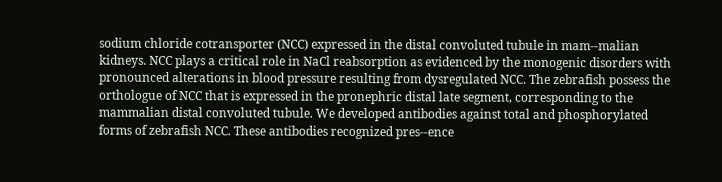sodium chloride cotransporter (NCC) expressed in the distal convoluted tubule in mam--malian kidneys. NCC plays a critical role in NaCl reabsorption as evidenced by the monogenic disorders with pronounced alterations in blood pressure resulting from dysregulated NCC. The zebrafish possess the orthologue of NCC that is expressed in the pronephric distal late segment, corresponding to the mammalian distal convoluted tubule. We developed antibodies against total and phosphorylated forms of zebrafish NCC. These antibodies recognized pres--ence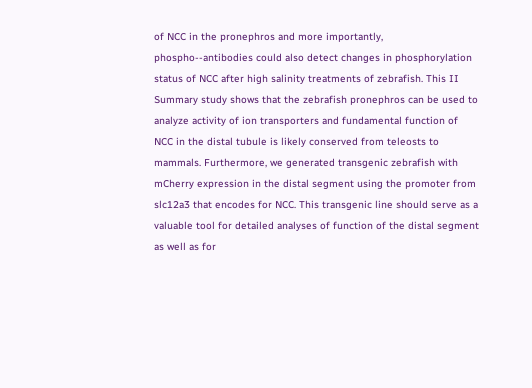of NCC in the pronephros and more importantly, phospho--antibodies could also detect changes in phosphorylation status of NCC after high salinity treatments of zebrafish. This II Summary study shows that the zebrafish pronephros can be used to analyze activity of ion transporters and fundamental function of NCC in the distal tubule is likely conserved from teleosts to mammals. Furthermore, we generated transgenic zebrafish with mCherry expression in the distal segment using the promoter from slc12a3 that encodes for NCC. This transgenic line should serve as a valuable tool for detailed analyses of function of the distal segment as well as for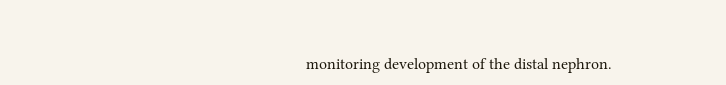monitoring development of the distal nephron.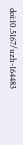doi:10.5167/uzh-164483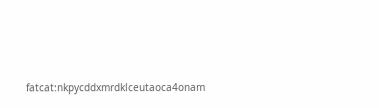fatcat:nkpycddxmrdklceutaoca4onam